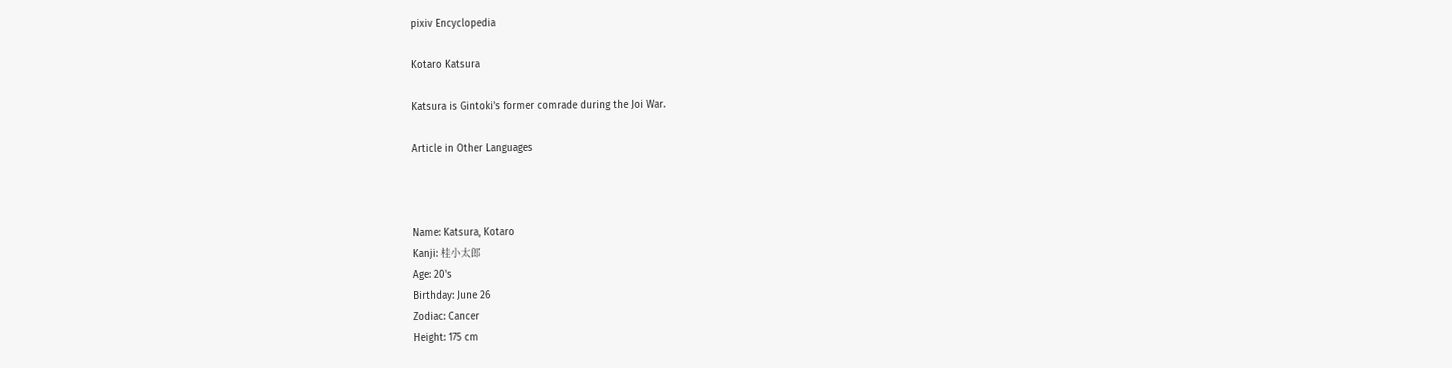pixiv Encyclopedia

Kotaro Katsura

Katsura is Gintoki's former comrade during the Joi War.

Article in Other Languages



Name: Katsura, Kotaro
Kanji: 桂小太郎
Age: 20's
Birthday: June 26
Zodiac: Cancer
Height: 175 cm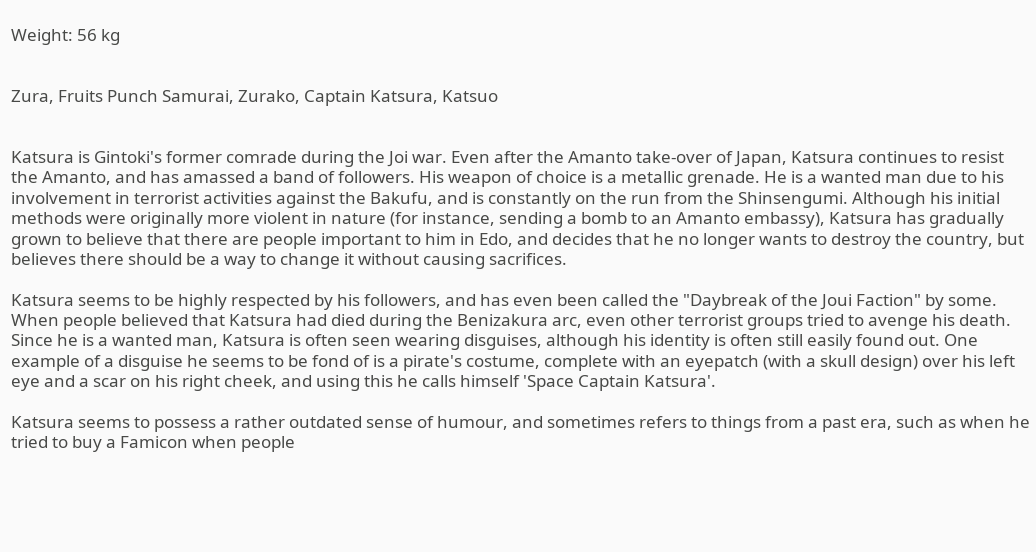Weight: 56 kg


Zura, Fruits Punch Samurai, Zurako, Captain Katsura, Katsuo


Katsura is Gintoki's former comrade during the Joi war. Even after the Amanto take-over of Japan, Katsura continues to resist the Amanto, and has amassed a band of followers. His weapon of choice is a metallic grenade. He is a wanted man due to his involvement in terrorist activities against the Bakufu, and is constantly on the run from the Shinsengumi. Although his initial methods were originally more violent in nature (for instance, sending a bomb to an Amanto embassy), Katsura has gradually grown to believe that there are people important to him in Edo, and decides that he no longer wants to destroy the country, but believes there should be a way to change it without causing sacrifices.

Katsura seems to be highly respected by his followers, and has even been called the "Daybreak of the Joui Faction" by some. When people believed that Katsura had died during the Benizakura arc, even other terrorist groups tried to avenge his death.
Since he is a wanted man, Katsura is often seen wearing disguises, although his identity is often still easily found out. One example of a disguise he seems to be fond of is a pirate's costume, complete with an eyepatch (with a skull design) over his left eye and a scar on his right cheek, and using this he calls himself 'Space Captain Katsura'.

Katsura seems to possess a rather outdated sense of humour, and sometimes refers to things from a past era, such as when he tried to buy a Famicon when people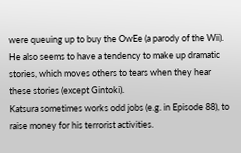were queuing up to buy the OwEe (a parody of the Wii). He also seems to have a tendency to make up dramatic stories, which moves others to tears when they hear these stories (except Gintoki).
Katsura sometimes works odd jobs (e.g. in Episode 88), to raise money for his terrorist activities.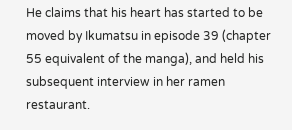He claims that his heart has started to be moved by Ikumatsu in episode 39 (chapter 55 equivalent of the manga), and held his subsequent interview in her ramen restaurant.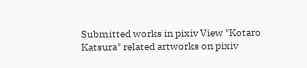Submitted works in pixiv View "Kotaro Katsura" related artworks on pixiv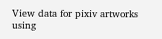View data for pixiv artworks using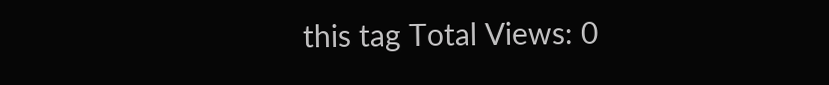this tag Total Views: 0